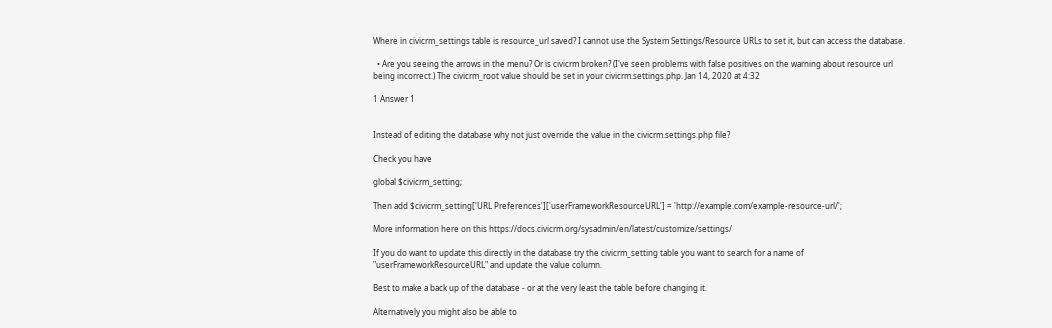Where in civicrm_settings table is resource_url saved? I cannot use the System Settings/Resource URLs to set it, but can access the database.

  • Are you seeing the arrows in the menu? Or is civicrm broken? (I've seen problems with false positives on the warning about resource url being incorrect.) The civicrm_root value should be set in your civicrm.settings.php. Jan 14, 2020 at 4:32

1 Answer 1


Instead of editing the database why not just override the value in the civicrm.settings.php file?

Check you have

global $civicrm_setting;

Then add $civicrm_setting['URL Preferences']['userFrameworkResourceURL'] = 'http://example.com/example-resource-url/';

More information here on this https://docs.civicrm.org/sysadmin/en/latest/customize/settings/

If you do want to update this directly in the database try the civicrm_setting table you want to search for a name of "userFrameworkResourceURL" and update the value column.

Best to make a back up of the database - or at the very least the table before changing it.

Alternatively you might also be able to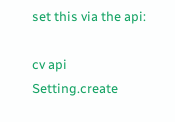set this via the api:

cv api Setting.create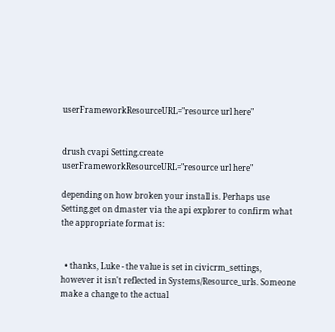userFrameworkResourceURL="resource url here"


drush cvapi Setting.create userFrameworkResourceURL="resource url here"

depending on how broken your install is. Perhaps use Setting.get on dmaster via the api explorer to confirm what the appropriate format is:


  • thanks, Luke - the value is set in civicrm_settings, however it isn't reflected in Systems/Resource_urls. Someone make a change to the actual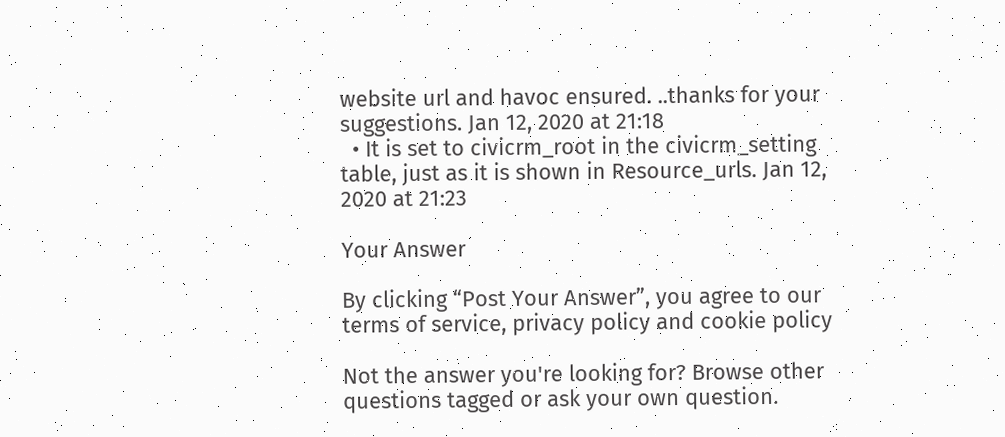website url and havoc ensured. ..thanks for your suggestions. Jan 12, 2020 at 21:18
  • It is set to civicrm_root in the civicrm_setting table, just as it is shown in Resource_urls. Jan 12, 2020 at 21:23

Your Answer

By clicking “Post Your Answer”, you agree to our terms of service, privacy policy and cookie policy

Not the answer you're looking for? Browse other questions tagged or ask your own question.